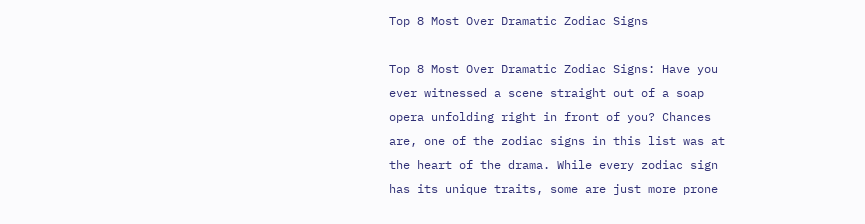Top 8 Most Over Dramatic Zodiac Signs

Top 8 Most Over Dramatic Zodiac Signs: Have you ever witnessed a scene straight out of a soap opera unfolding right in front of you? Chances are, one of the zodiac signs in this list was at the heart of the drama. While every zodiac sign has its unique traits, some are just more prone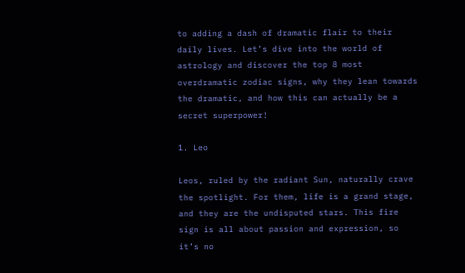to adding a dash of dramatic flair to their daily lives. Let’s dive into the world of astrology and discover the top 8 most overdramatic zodiac signs, why they lean towards the dramatic, and how this can actually be a secret superpower!

1. Leo

Leos, ruled by the radiant Sun, naturally crave the spotlight. For them, life is a grand stage, and they are the undisputed stars. This fire sign is all about passion and expression, so it’s no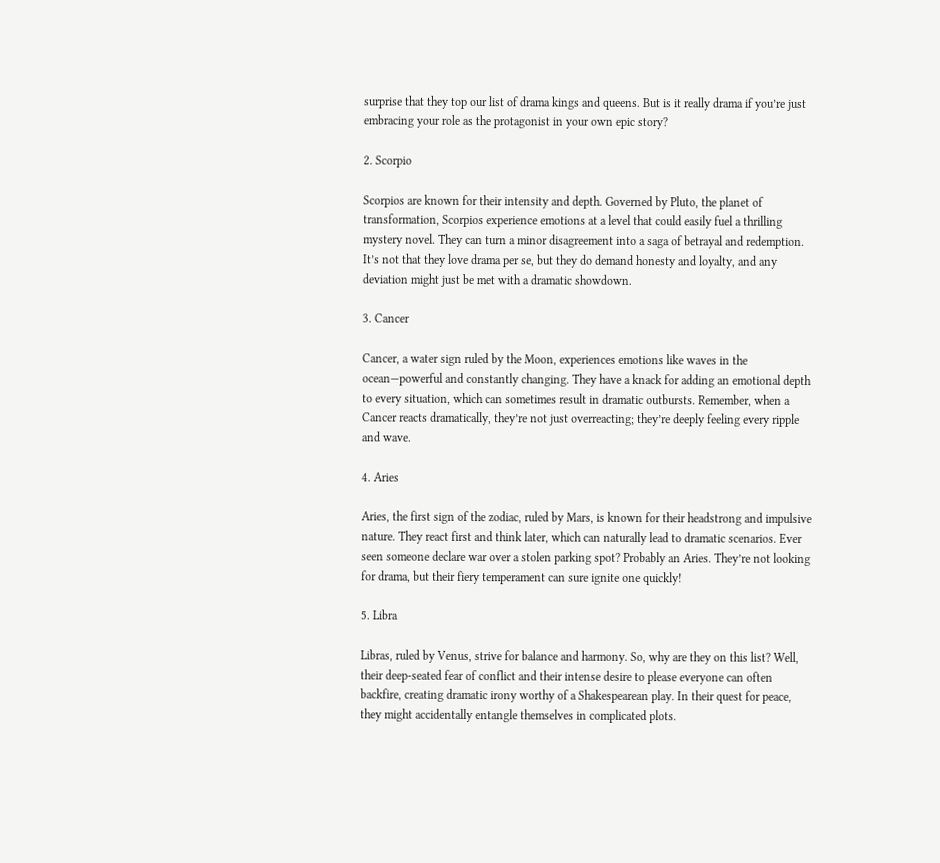surprise that they top our list of drama kings and queens. But is it really drama if you’re just embracing your role as the protagonist in your own epic story?

2. Scorpio

Scorpios are known for their intensity and depth. Governed by Pluto, the planet of transformation, Scorpios experience emotions at a level that could easily fuel a thrilling mystery novel. They can turn a minor disagreement into a saga of betrayal and redemption. It’s not that they love drama per se, but they do demand honesty and loyalty, and any deviation might just be met with a dramatic showdown.

3. Cancer

Cancer, a water sign ruled by the Moon, experiences emotions like waves in the ocean—powerful and constantly changing. They have a knack for adding an emotional depth to every situation, which can sometimes result in dramatic outbursts. Remember, when a Cancer reacts dramatically, they’re not just overreacting; they’re deeply feeling every ripple and wave.

4. Aries

Aries, the first sign of the zodiac, ruled by Mars, is known for their headstrong and impulsive nature. They react first and think later, which can naturally lead to dramatic scenarios. Ever seen someone declare war over a stolen parking spot? Probably an Aries. They’re not looking for drama, but their fiery temperament can sure ignite one quickly!

5. Libra

Libras, ruled by Venus, strive for balance and harmony. So, why are they on this list? Well, their deep-seated fear of conflict and their intense desire to please everyone can often backfire, creating dramatic irony worthy of a Shakespearean play. In their quest for peace, they might accidentally entangle themselves in complicated plots.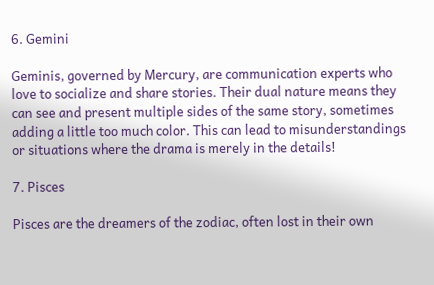6. Gemini

Geminis, governed by Mercury, are communication experts who love to socialize and share stories. Their dual nature means they can see and present multiple sides of the same story, sometimes adding a little too much color. This can lead to misunderstandings or situations where the drama is merely in the details!

7. Pisces

Pisces are the dreamers of the zodiac, often lost in their own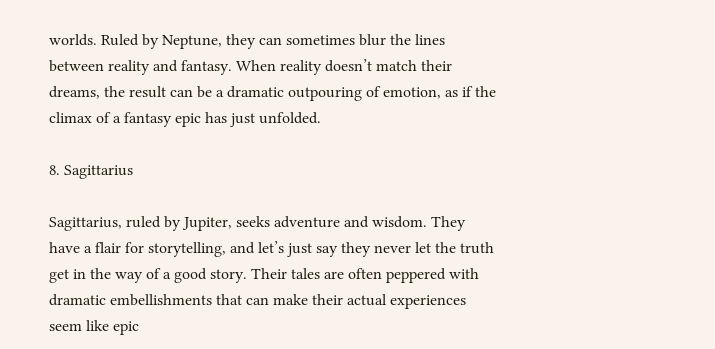worlds. Ruled by Neptune, they can sometimes blur the lines between reality and fantasy. When reality doesn’t match their dreams, the result can be a dramatic outpouring of emotion, as if the climax of a fantasy epic has just unfolded.

8. Sagittarius

Sagittarius, ruled by Jupiter, seeks adventure and wisdom. They have a flair for storytelling, and let’s just say they never let the truth get in the way of a good story. Their tales are often peppered with dramatic embellishments that can make their actual experiences seem like epic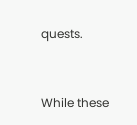quests.


While these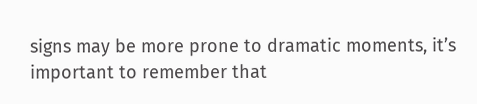signs may be more prone to dramatic moments, it’s important to remember that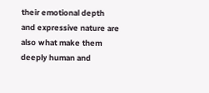their emotional depth and expressive nature are also what make them deeply human and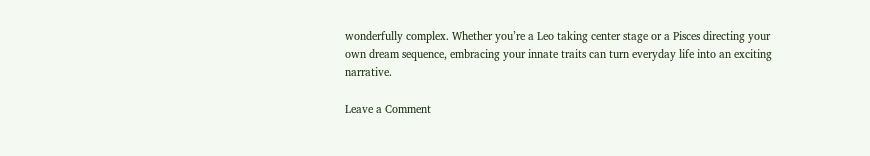wonderfully complex. Whether you’re a Leo taking center stage or a Pisces directing your own dream sequence, embracing your innate traits can turn everyday life into an exciting narrative.

Leave a Comment